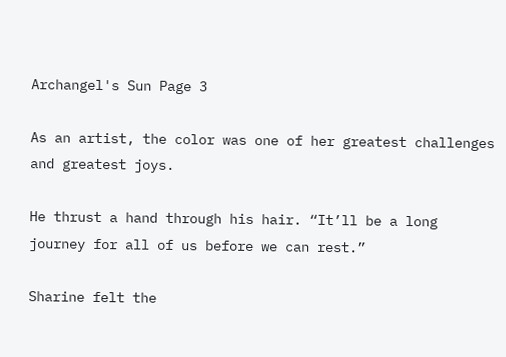Archangel's Sun Page 3

As an artist, the color was one of her greatest challenges and greatest joys.

He thrust a hand through his hair. “It’ll be a long journey for all of us before we can rest.”

Sharine felt the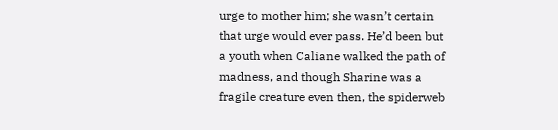urge to mother him; she wasn’t certain that urge would ever pass. He’d been but a youth when Caliane walked the path of madness, and though Sharine was a fragile creature even then, the spiderweb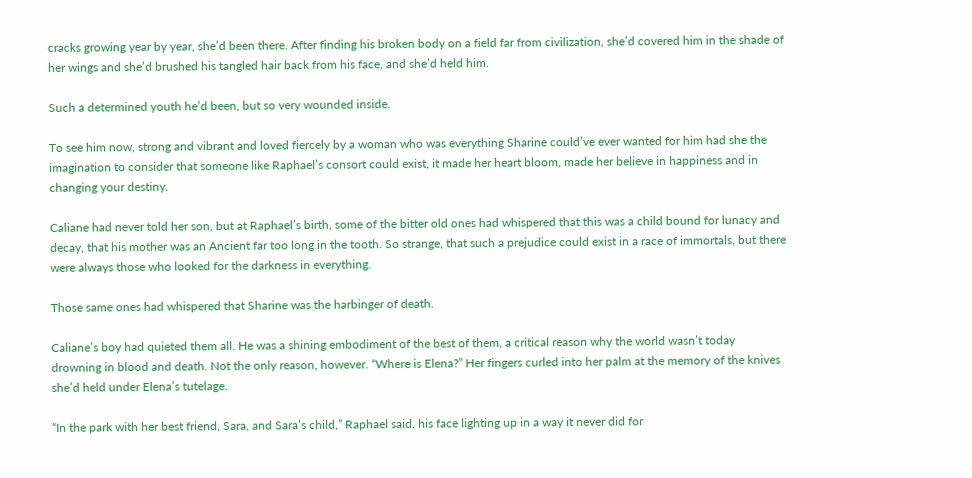cracks growing year by year, she’d been there. After finding his broken body on a field far from civilization, she’d covered him in the shade of her wings and she’d brushed his tangled hair back from his face, and she’d held him.

Such a determined youth he’d been, but so very wounded inside.

To see him now, strong and vibrant and loved fiercely by a woman who was everything Sharine could’ve ever wanted for him had she the imagination to consider that someone like Raphael’s consort could exist, it made her heart bloom, made her believe in happiness and in changing your destiny.

Caliane had never told her son, but at Raphael’s birth, some of the bitter old ones had whispered that this was a child bound for lunacy and decay, that his mother was an Ancient far too long in the tooth. So strange, that such a prejudice could exist in a race of immortals, but there were always those who looked for the darkness in everything.

Those same ones had whispered that Sharine was the harbinger of death.

Caliane’s boy had quieted them all. He was a shining embodiment of the best of them, a critical reason why the world wasn’t today drowning in blood and death. Not the only reason, however. “Where is Elena?” Her fingers curled into her palm at the memory of the knives she’d held under Elena’s tutelage.

“In the park with her best friend, Sara, and Sara’s child,” Raphael said, his face lighting up in a way it never did for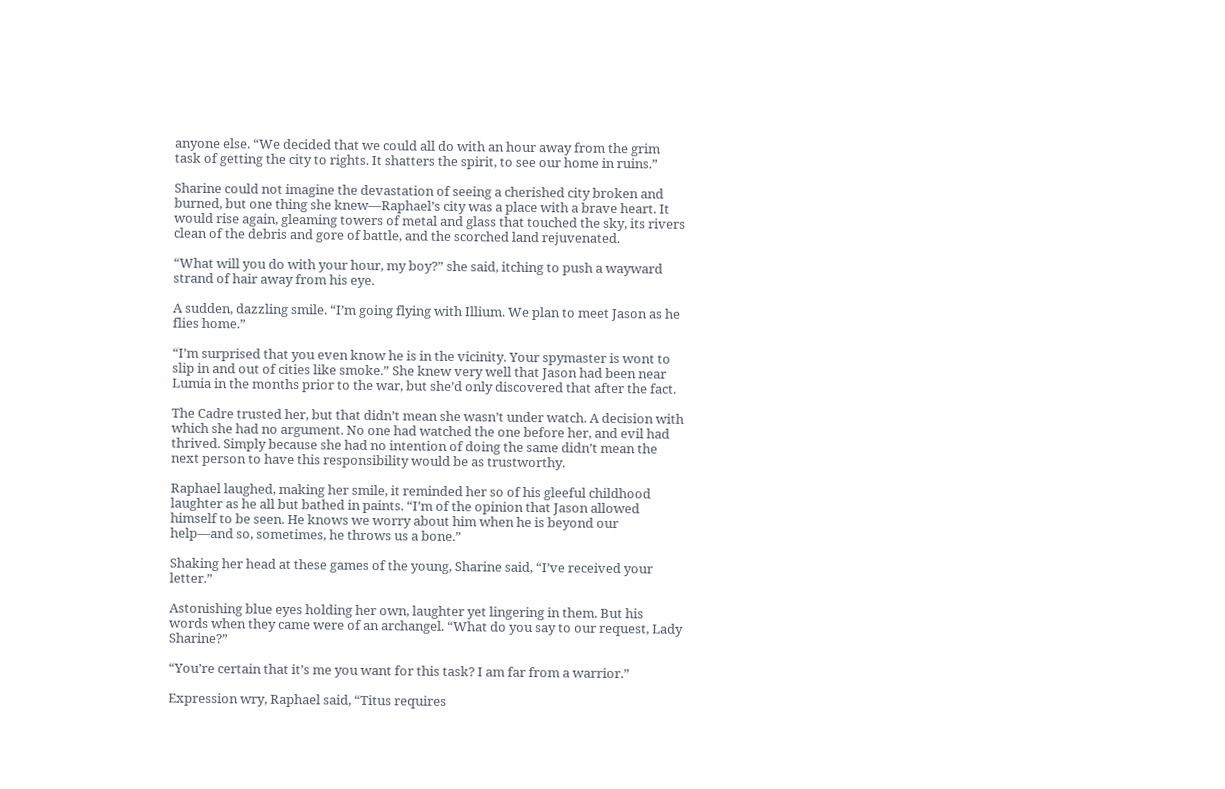anyone else. “We decided that we could all do with an hour away from the grim task of getting the city to rights. It shatters the spirit, to see our home in ruins.”

Sharine could not imagine the devastation of seeing a cherished city broken and burned, but one thing she knew—Raphael’s city was a place with a brave heart. It would rise again, gleaming towers of metal and glass that touched the sky, its rivers clean of the debris and gore of battle, and the scorched land rejuvenated.

“What will you do with your hour, my boy?” she said, itching to push a wayward strand of hair away from his eye.

A sudden, dazzling smile. “I’m going flying with Illium. We plan to meet Jason as he flies home.”

“I’m surprised that you even know he is in the vicinity. Your spymaster is wont to slip in and out of cities like smoke.” She knew very well that Jason had been near Lumia in the months prior to the war, but she’d only discovered that after the fact.

The Cadre trusted her, but that didn’t mean she wasn’t under watch. A decision with which she had no argument. No one had watched the one before her, and evil had thrived. Simply because she had no intention of doing the same didn’t mean the next person to have this responsibility would be as trustworthy.

Raphael laughed, making her smile, it reminded her so of his gleeful childhood laughter as he all but bathed in paints. “I’m of the opinion that Jason allowed himself to be seen. He knows we worry about him when he is beyond our help—and so, sometimes, he throws us a bone.”

Shaking her head at these games of the young, Sharine said, “I’ve received your letter.”

Astonishing blue eyes holding her own, laughter yet lingering in them. But his words when they came were of an archangel. “What do you say to our request, Lady Sharine?”

“You’re certain that it’s me you want for this task? I am far from a warrior.”

Expression wry, Raphael said, “Titus requires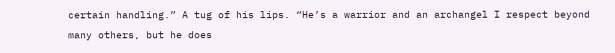certain handling.” A tug of his lips. “He’s a warrior and an archangel I respect beyond many others, but he does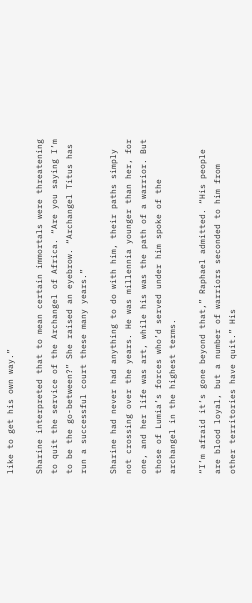like to get his own way.”

Sharine interpreted that to mean certain immortals were threatening to quit the service of the Archangel of Africa. “Are you saying I’m to be the go-between?” She raised an eyebrow. “Archangel Titus has run a successful court these many years.”

Sharine had never had anything to do with him, their paths simply not crossing over the years. He was millennia younger than her, for one, and her life was art, while his was the path of a warrior. But those of Lumia’s forces who’d served under him spoke of the archangel in the highest terms.

“I’m afraid it’s gone beyond that,” Raphael admitted. “His people are blood loyal, but a number of warriors seconded to him from other territories have quit.” His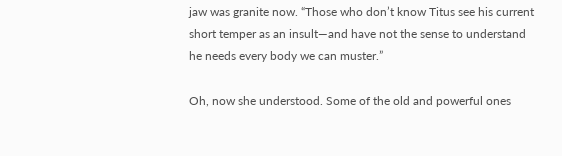jaw was granite now. “Those who don’t know Titus see his current short temper as an insult—and have not the sense to understand he needs every body we can muster.”

Oh, now she understood. Some of the old and powerful ones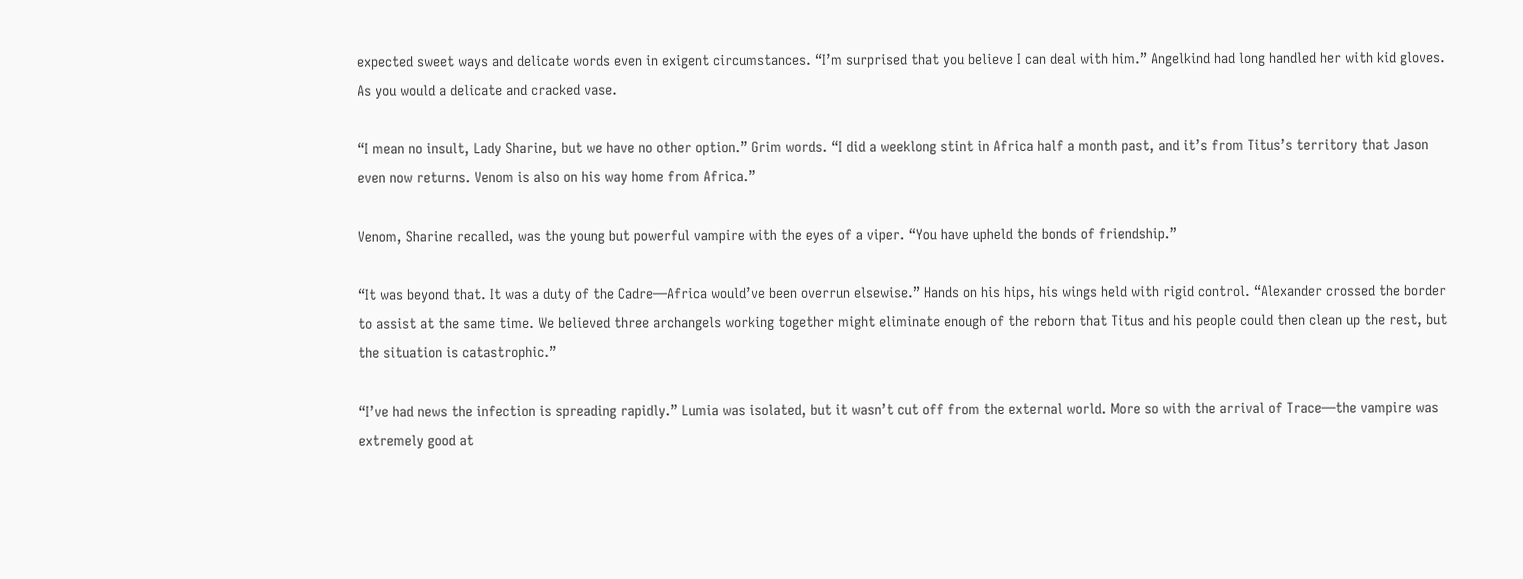expected sweet ways and delicate words even in exigent circumstances. “I’m surprised that you believe I can deal with him.” Angelkind had long handled her with kid gloves. As you would a delicate and cracked vase.

“I mean no insult, Lady Sharine, but we have no other option.” Grim words. “I did a weeklong stint in Africa half a month past, and it’s from Titus’s territory that Jason even now returns. Venom is also on his way home from Africa.”

Venom, Sharine recalled, was the young but powerful vampire with the eyes of a viper. “You have upheld the bonds of friendship.”

“It was beyond that. It was a duty of the Cadre—Africa would’ve been overrun elsewise.” Hands on his hips, his wings held with rigid control. “Alexander crossed the border to assist at the same time. We believed three archangels working together might eliminate enough of the reborn that Titus and his people could then clean up the rest, but the situation is catastrophic.”

“I’ve had news the infection is spreading rapidly.” Lumia was isolated, but it wasn’t cut off from the external world. More so with the arrival of Trace—the vampire was extremely good at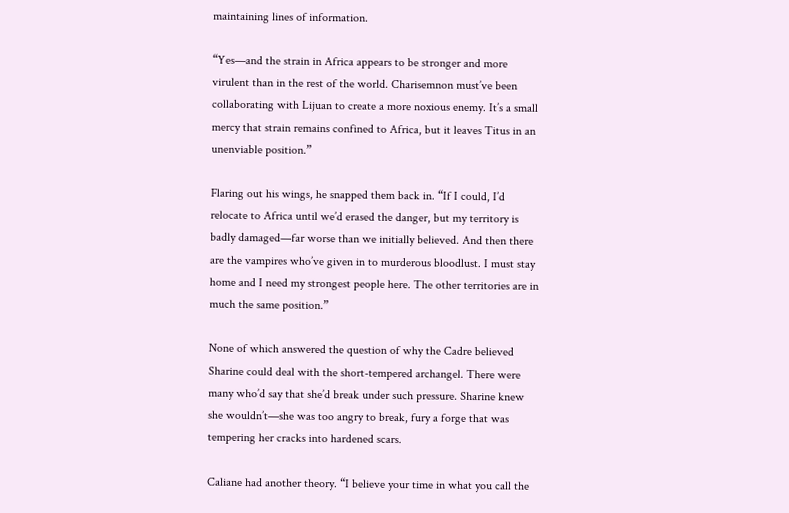maintaining lines of information.

“Yes—and the strain in Africa appears to be stronger and more virulent than in the rest of the world. Charisemnon must’ve been collaborating with Lijuan to create a more noxious enemy. It’s a small mercy that strain remains confined to Africa, but it leaves Titus in an unenviable position.”

Flaring out his wings, he snapped them back in. “If I could, I’d relocate to Africa until we’d erased the danger, but my territory is badly damaged—far worse than we initially believed. And then there are the vampires who’ve given in to murderous bloodlust. I must stay home and I need my strongest people here. The other territories are in much the same position.”

None of which answered the question of why the Cadre believed Sharine could deal with the short-tempered archangel. There were many who’d say that she’d break under such pressure. Sharine knew she wouldn’t—she was too angry to break, fury a forge that was tempering her cracks into hardened scars.

Caliane had another theory. “I believe your time in what you call the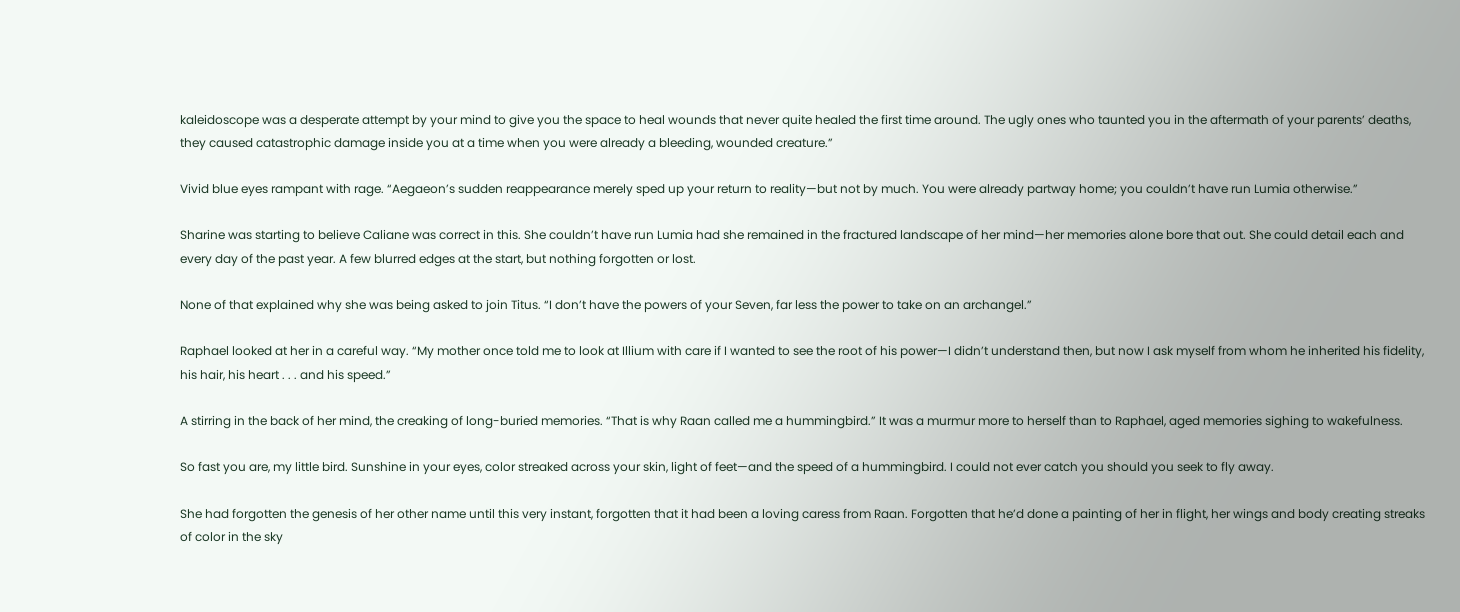kaleidoscope was a desperate attempt by your mind to give you the space to heal wounds that never quite healed the first time around. The ugly ones who taunted you in the aftermath of your parents’ deaths, they caused catastrophic damage inside you at a time when you were already a bleeding, wounded creature.”

Vivid blue eyes rampant with rage. “Aegaeon’s sudden reappearance merely sped up your return to reality—but not by much. You were already partway home; you couldn’t have run Lumia otherwise.”

Sharine was starting to believe Caliane was correct in this. She couldn’t have run Lumia had she remained in the fractured landscape of her mind—her memories alone bore that out. She could detail each and every day of the past year. A few blurred edges at the start, but nothing forgotten or lost.

None of that explained why she was being asked to join Titus. “I don’t have the powers of your Seven, far less the power to take on an archangel.”

Raphael looked at her in a careful way. “My mother once told me to look at Illium with care if I wanted to see the root of his power—I didn’t understand then, but now I ask myself from whom he inherited his fidelity, his hair, his heart . . . and his speed.”

A stirring in the back of her mind, the creaking of long-buried memories. “That is why Raan called me a hummingbird.” It was a murmur more to herself than to Raphael, aged memories sighing to wakefulness.

So fast you are, my little bird. Sunshine in your eyes, color streaked across your skin, light of feet—and the speed of a hummingbird. I could not ever catch you should you seek to fly away.

She had forgotten the genesis of her other name until this very instant, forgotten that it had been a loving caress from Raan. Forgotten that he’d done a painting of her in flight, her wings and body creating streaks of color in the sky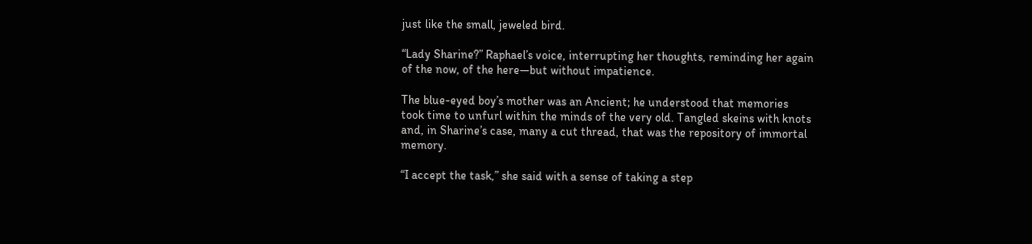just like the small, jeweled bird.

“Lady Sharine?” Raphael’s voice, interrupting her thoughts, reminding her again of the now, of the here—but without impatience.

The blue-eyed boy’s mother was an Ancient; he understood that memories took time to unfurl within the minds of the very old. Tangled skeins with knots and, in Sharine’s case, many a cut thread, that was the repository of immortal memory.

“I accept the task,” she said with a sense of taking a step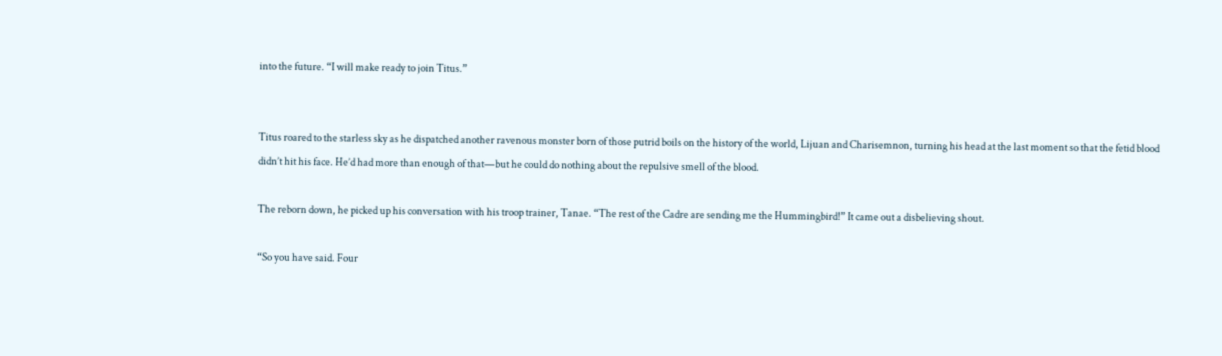into the future. “I will make ready to join Titus.”


Titus roared to the starless sky as he dispatched another ravenous monster born of those putrid boils on the history of the world, Lijuan and Charisemnon, turning his head at the last moment so that the fetid blood didn’t hit his face. He’d had more than enough of that—but he could do nothing about the repulsive smell of the blood.

The reborn down, he picked up his conversation with his troop trainer, Tanae. “The rest of the Cadre are sending me the Hummingbird!” It came out a disbelieving shout.

“So you have said. Four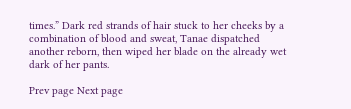times.” Dark red strands of hair stuck to her cheeks by a combination of blood and sweat, Tanae dispatched another reborn, then wiped her blade on the already wet dark of her pants.

Prev page Next page